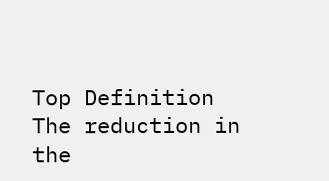Top Definition
The reduction in the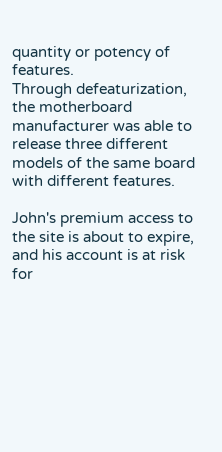quantity or potency of features.
Through defeaturization, the motherboard manufacturer was able to release three different models of the same board with different features.

John's premium access to the site is about to expire, and his account is at risk for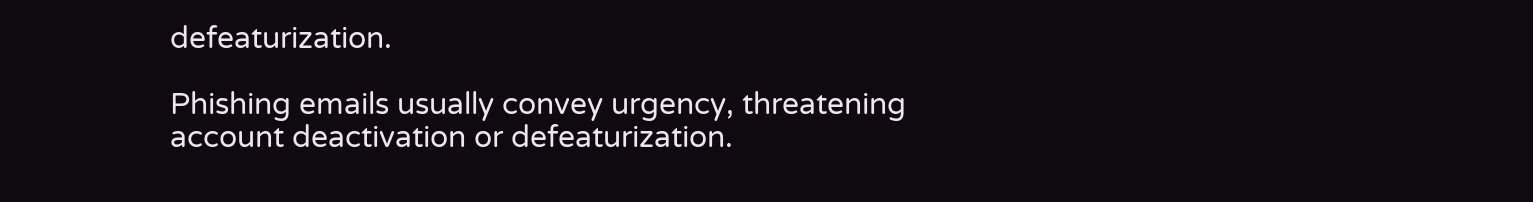defeaturization.

Phishing emails usually convey urgency, threatening account deactivation or defeaturization.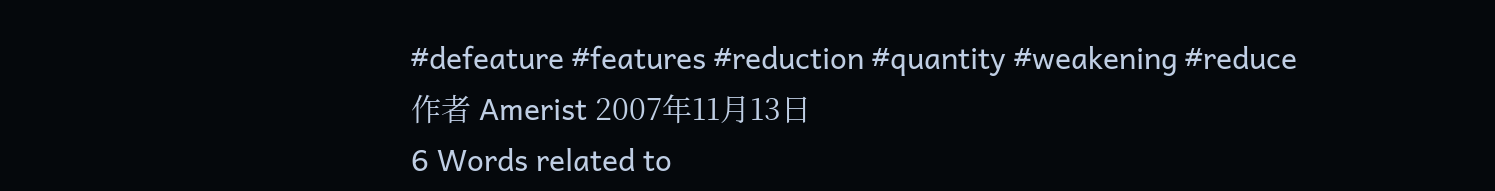#defeature #features #reduction #quantity #weakening #reduce
作者 Amerist 2007年11月13日
6 Words related to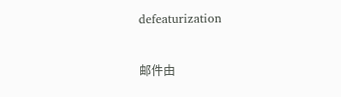defeaturization


邮件由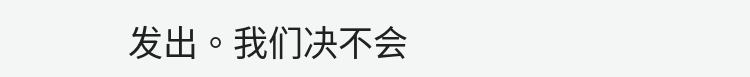发出。我们决不会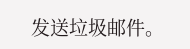发送垃圾邮件。